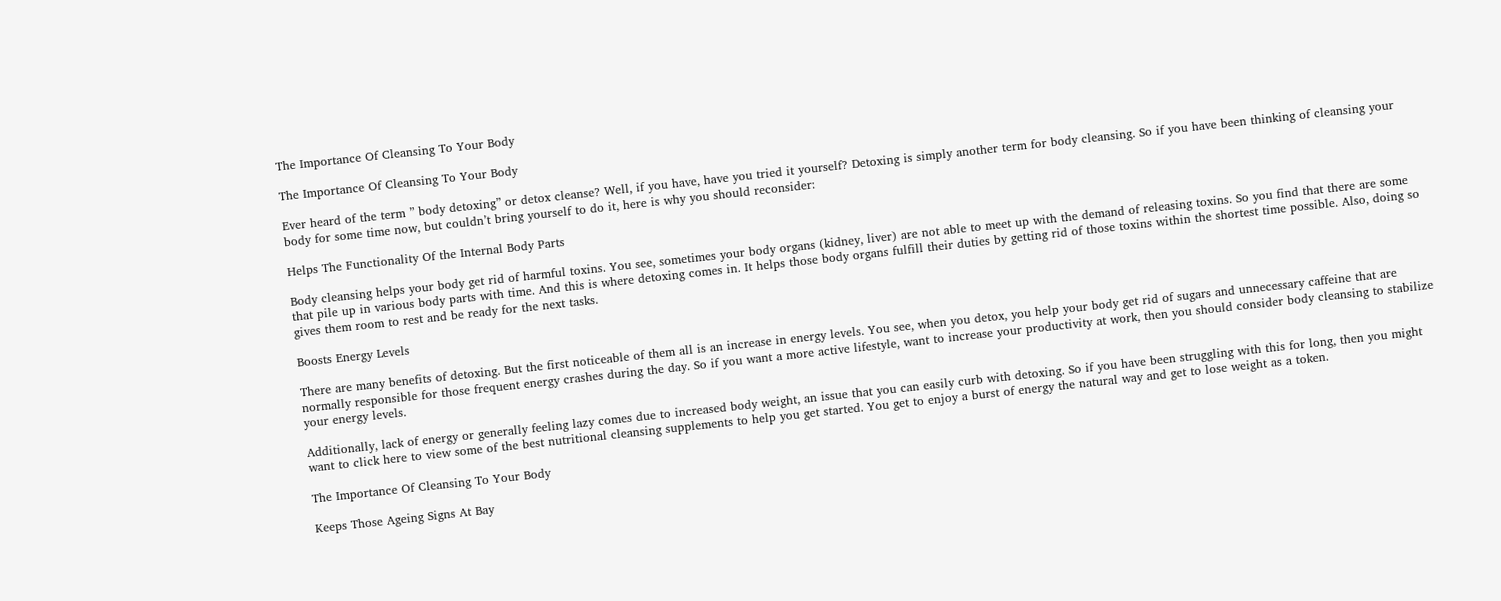The Importance Of Cleansing To Your Body

The Importance Of Cleansing To Your Body

Ever heard of the term ” body detoxing” or detox cleanse? Well, if you have, have you tried it yourself? Detoxing is simply another term for body cleansing. So if you have been thinking of cleansing your body for some time now, but couldn’t bring yourself to do it, here is why you should reconsider:

Helps The Functionality Of the Internal Body Parts

Body cleansing helps your body get rid of harmful toxins. You see, sometimes your body organs (kidney, liver) are not able to meet up with the demand of releasing toxins. So you find that there are some that pile up in various body parts with time. And this is where detoxing comes in. It helps those body organs fulfill their duties by getting rid of those toxins within the shortest time possible. Also, doing so gives them room to rest and be ready for the next tasks.

Boosts Energy Levels

There are many benefits of detoxing. But the first noticeable of them all is an increase in energy levels. You see, when you detox, you help your body get rid of sugars and unnecessary caffeine that are normally responsible for those frequent energy crashes during the day. So if you want a more active lifestyle, want to increase your productivity at work, then you should consider body cleansing to stabilize your energy levels.

Additionally, lack of energy or generally feeling lazy comes due to increased body weight, an issue that you can easily curb with detoxing. So if you have been struggling with this for long, then you might want to click here to view some of the best nutritional cleansing supplements to help you get started. You get to enjoy a burst of energy the natural way and get to lose weight as a token.

The Importance Of Cleansing To Your Body

Keeps Those Ageing Signs At Bay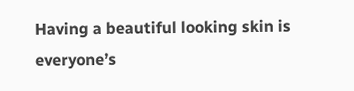Having a beautiful looking skin is everyone’s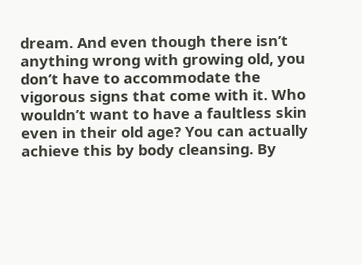dream. And even though there isn’t anything wrong with growing old, you don’t have to accommodate the vigorous signs that come with it. Who wouldn’t want to have a faultless skin even in their old age? You can actually achieve this by body cleansing. By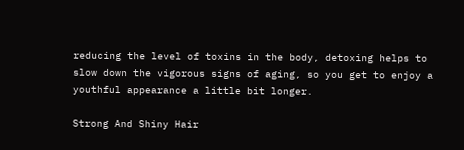reducing the level of toxins in the body, detoxing helps to slow down the vigorous signs of aging, so you get to enjoy a youthful appearance a little bit longer.

Strong And Shiny Hair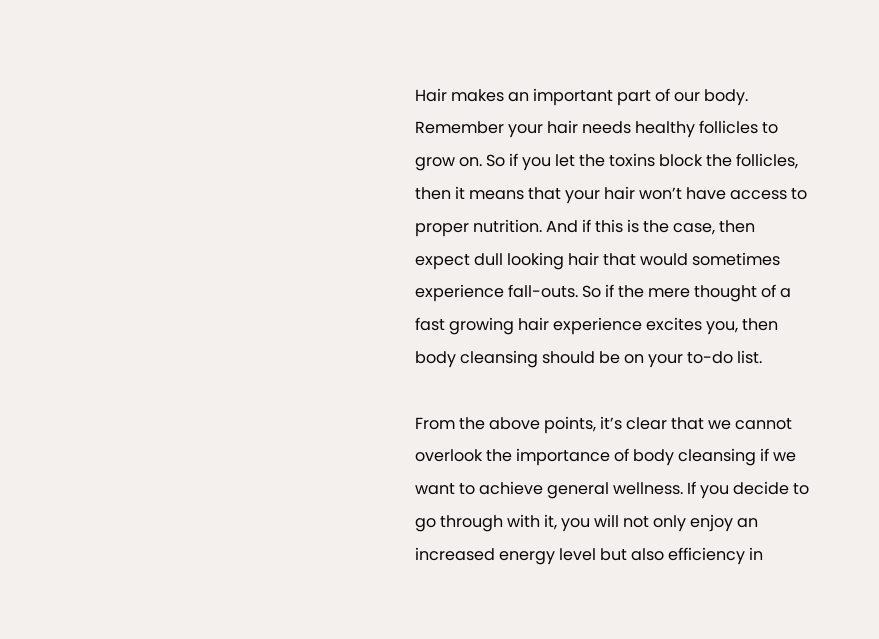Hair makes an important part of our body. Remember your hair needs healthy follicles to grow on. So if you let the toxins block the follicles, then it means that your hair won’t have access to proper nutrition. And if this is the case, then expect dull looking hair that would sometimes experience fall-outs. So if the mere thought of a fast growing hair experience excites you, then body cleansing should be on your to-do list.

From the above points, it’s clear that we cannot overlook the importance of body cleansing if we want to achieve general wellness. If you decide to go through with it, you will not only enjoy an increased energy level but also efficiency in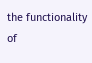the functionality of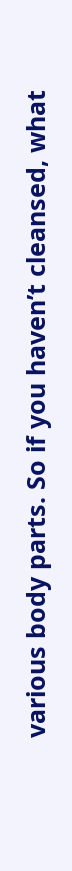various body parts. So if you haven’t cleansed, what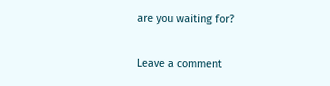are you waiting for?

Leave a comment